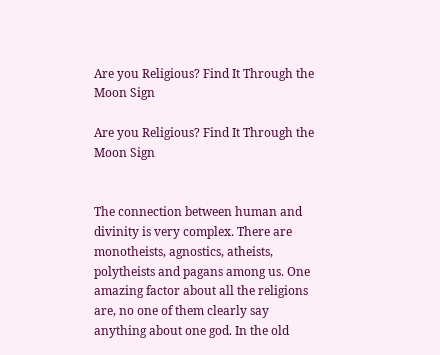Are you Religious? Find It Through the Moon Sign

Are you Religious? Find It Through the Moon Sign


The connection between human and divinity is very complex. There are monotheists, agnostics, atheists, polytheists and pagans among us. One amazing factor about all the religions are, no one of them clearly say anything about one god. In the old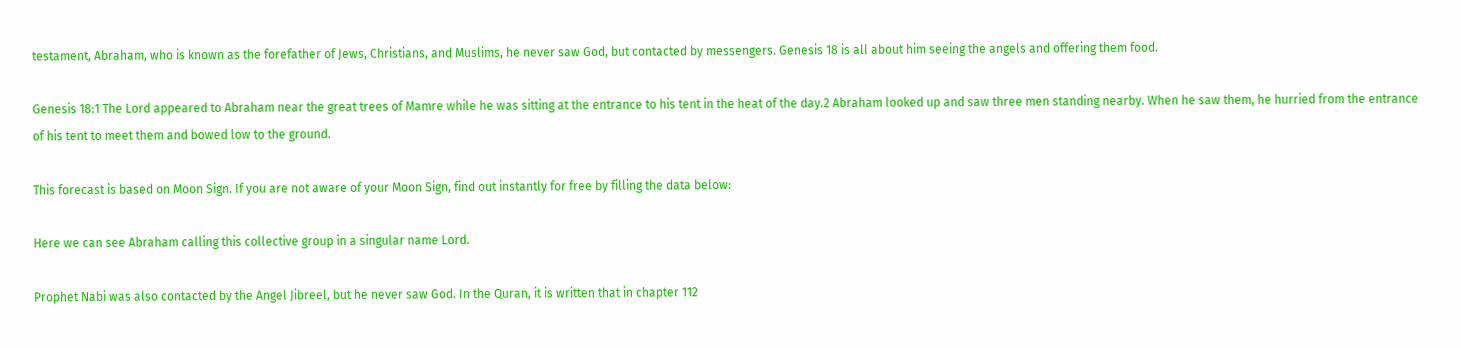testament, Abraham, who is known as the forefather of Jews, Christians, and Muslims, he never saw God, but contacted by messengers. Genesis 18 is all about him seeing the angels and offering them food.

Genesis 18:1 The Lord appeared to Abraham near the great trees of Mamre while he was sitting at the entrance to his tent in the heat of the day.2 Abraham looked up and saw three men standing nearby. When he saw them, he hurried from the entrance of his tent to meet them and bowed low to the ground.

This forecast is based on Moon Sign. If you are not aware of your Moon Sign, find out instantly for free by filling the data below:

Here we can see Abraham calling this collective group in a singular name Lord.

Prophet Nabi was also contacted by the Angel Jibreel, but he never saw God. In the Quran, it is written that in chapter 112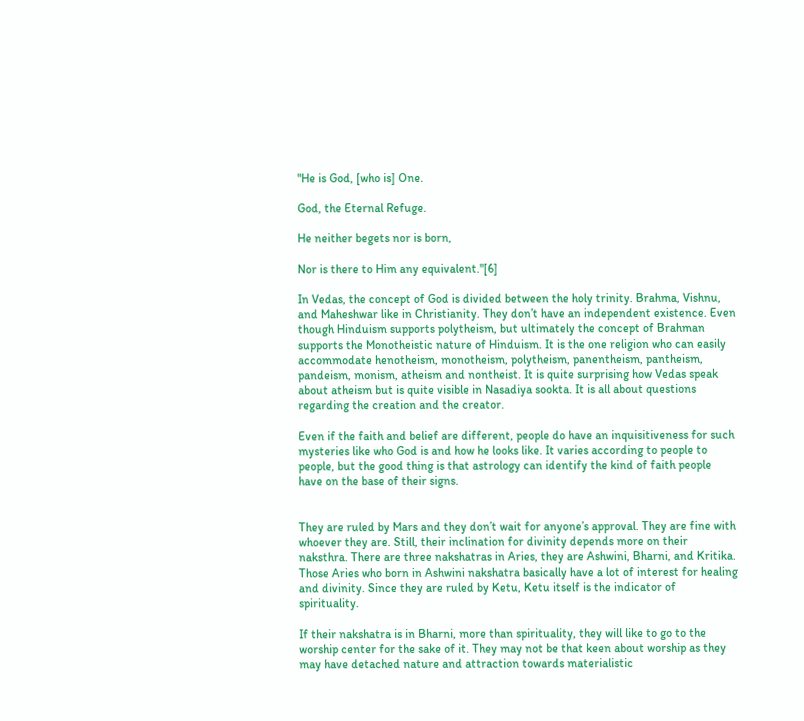"He is God, [who is] One.

God, the Eternal Refuge.

He neither begets nor is born,

Nor is there to Him any equivalent."[6]

In Vedas, the concept of God is divided between the holy trinity. Brahma, Vishnu, and Maheshwar like in Christianity. They don’t have an independent existence. Even though Hinduism supports polytheism, but ultimately the concept of Brahman supports the Monotheistic nature of Hinduism. It is the one religion who can easily accommodate henotheism, monotheism, polytheism, panentheism, pantheism, pandeism, monism, atheism and nontheist. It is quite surprising how Vedas speak about atheism but is quite visible in Nasadiya sookta. It is all about questions regarding the creation and the creator.

Even if the faith and belief are different, people do have an inquisitiveness for such mysteries like who God is and how he looks like. It varies according to people to people, but the good thing is that astrology can identify the kind of faith people have on the base of their signs.


They are ruled by Mars and they don’t wait for anyone’s approval. They are fine with whoever they are. Still, their inclination for divinity depends more on their naksthra. There are three nakshatras in Aries, they are Ashwini, Bharni, and Kritika. Those Aries who born in Ashwini nakshatra basically have a lot of interest for healing and divinity. Since they are ruled by Ketu, Ketu itself is the indicator of spirituality.

If their nakshatra is in Bharni, more than spirituality, they will like to go to the worship center for the sake of it. They may not be that keen about worship as they may have detached nature and attraction towards materialistic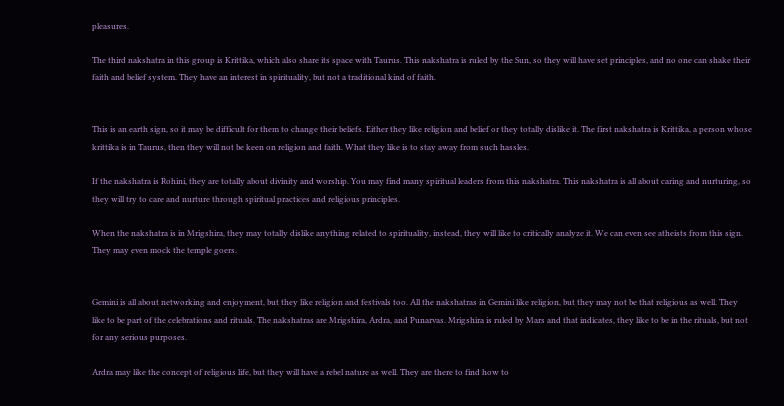pleasures.

The third nakshatra in this group is Krittika, which also share its space with Taurus. This nakshatra is ruled by the Sun, so they will have set principles, and no one can shake their faith and belief system. They have an interest in spirituality, but not a traditional kind of faith.


This is an earth sign, so it may be difficult for them to change their beliefs. Either they like religion and belief or they totally dislike it. The first nakshatra is Krittika, a person whose krittika is in Taurus, then they will not be keen on religion and faith. What they like is to stay away from such hassles.

If the nakshatra is Rohini, they are totally about divinity and worship. You may find many spiritual leaders from this nakshatra. This nakshatra is all about caring and nurturing, so they will try to care and nurture through spiritual practices and religious principles.

When the nakshatra is in Mrigshira, they may totally dislike anything related to spirituality, instead, they will like to critically analyze it. We can even see atheists from this sign. They may even mock the temple goers.


Gemini is all about networking and enjoyment, but they like religion and festivals too. All the nakshatras in Gemini like religion, but they may not be that religious as well. They like to be part of the celebrations and rituals. The nakshatras are Mrigshira, Ardra, and Punarvas. Mrigshira is ruled by Mars and that indicates, they like to be in the rituals, but not for any serious purposes.

Ardra may like the concept of religious life, but they will have a rebel nature as well. They are there to find how to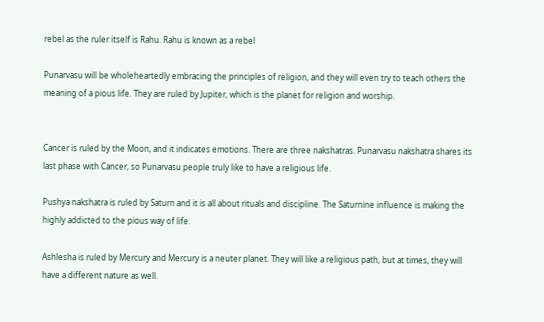rebel as the ruler itself is Rahu. Rahu is known as a rebel

Punarvasu will be wholeheartedly embracing the principles of religion, and they will even try to teach others the meaning of a pious life. They are ruled by Jupiter, which is the planet for religion and worship.


Cancer is ruled by the Moon, and it indicates emotions. There are three nakshatras. Punarvasu nakshatra shares its last phase with Cancer, so Punarvasu people truly like to have a religious life.

Pushya nakshatra is ruled by Saturn and it is all about rituals and discipline. The Saturnine influence is making the highly addicted to the pious way of life.

Ashlesha is ruled by Mercury and Mercury is a neuter planet. They will like a religious path, but at times, they will have a different nature as well.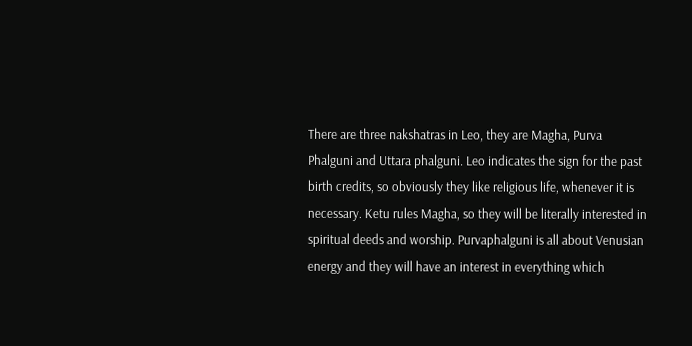There are three nakshatras in Leo, they are Magha, Purva Phalguni and Uttara phalguni. Leo indicates the sign for the past birth credits, so obviously they like religious life, whenever it is necessary. Ketu rules Magha, so they will be literally interested in spiritual deeds and worship. Purvaphalguni is all about Venusian energy and they will have an interest in everything which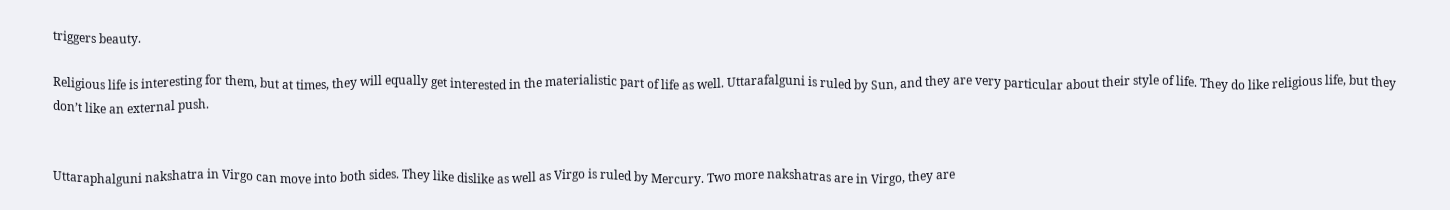triggers beauty.

Religious life is interesting for them, but at times, they will equally get interested in the materialistic part of life as well. Uttarafalguni is ruled by Sun, and they are very particular about their style of life. They do like religious life, but they don’t like an external push.


Uttaraphalguni nakshatra in Virgo can move into both sides. They like dislike as well as Virgo is ruled by Mercury. Two more nakshatras are in Virgo, they are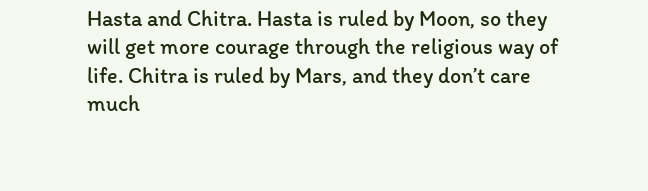Hasta and Chitra. Hasta is ruled by Moon, so they will get more courage through the religious way of life. Chitra is ruled by Mars, and they don’t care much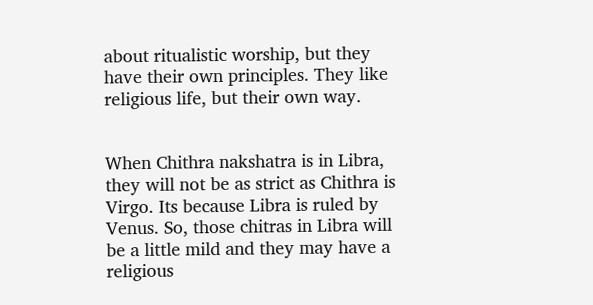about ritualistic worship, but they have their own principles. They like religious life, but their own way.


When Chithra nakshatra is in Libra, they will not be as strict as Chithra is Virgo. Its because Libra is ruled by Venus. So, those chitras in Libra will be a little mild and they may have a religious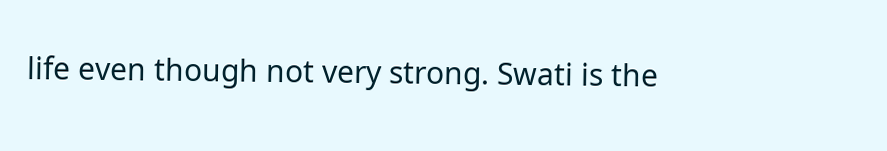life even though not very strong. Swati is the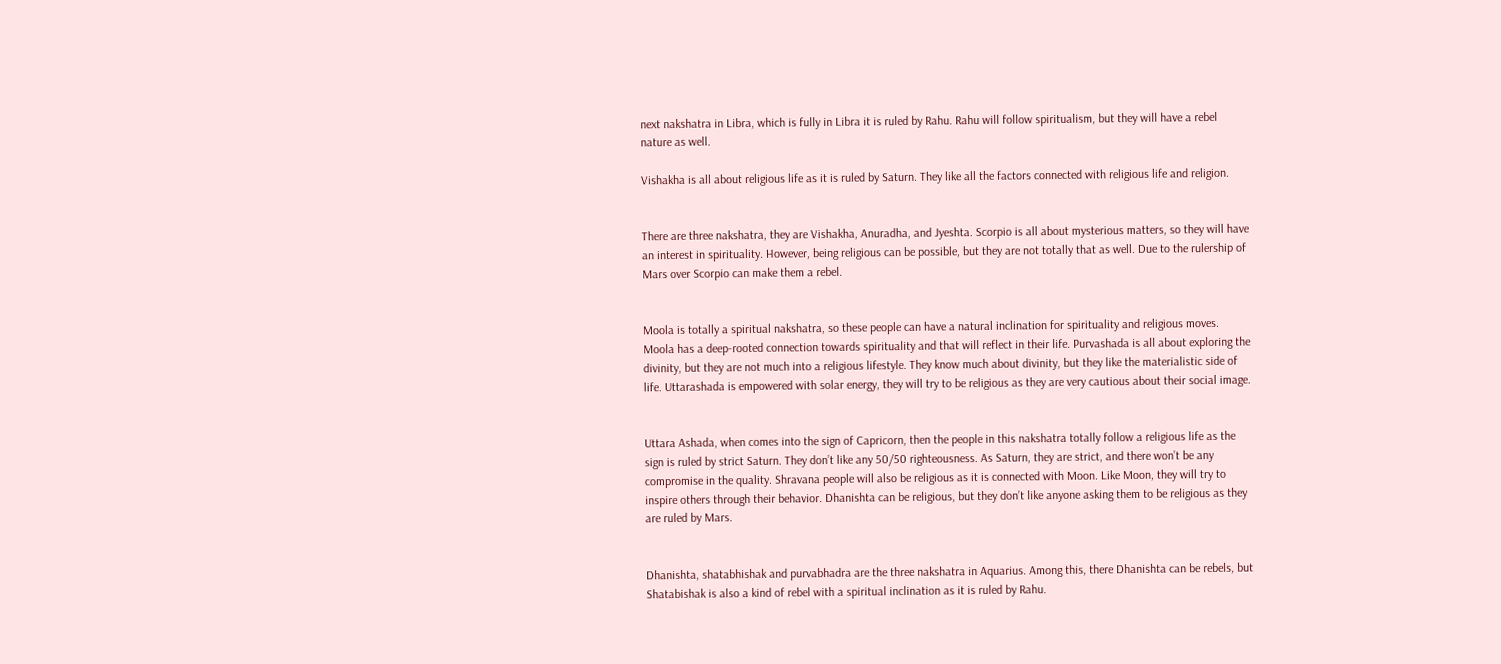next nakshatra in Libra, which is fully in Libra it is ruled by Rahu. Rahu will follow spiritualism, but they will have a rebel nature as well.

Vishakha is all about religious life as it is ruled by Saturn. They like all the factors connected with religious life and religion.


There are three nakshatra, they are Vishakha, Anuradha, and Jyeshta. Scorpio is all about mysterious matters, so they will have an interest in spirituality. However, being religious can be possible, but they are not totally that as well. Due to the rulership of Mars over Scorpio can make them a rebel.


Moola is totally a spiritual nakshatra, so these people can have a natural inclination for spirituality and religious moves. Moola has a deep-rooted connection towards spirituality and that will reflect in their life. Purvashada is all about exploring the divinity, but they are not much into a religious lifestyle. They know much about divinity, but they like the materialistic side of life. Uttarashada is empowered with solar energy, they will try to be religious as they are very cautious about their social image.


Uttara Ashada, when comes into the sign of Capricorn, then the people in this nakshatra totally follow a religious life as the sign is ruled by strict Saturn. They don’t like any 50/50 righteousness. As Saturn, they are strict, and there won’t be any compromise in the quality. Shravana people will also be religious as it is connected with Moon. Like Moon, they will try to inspire others through their behavior. Dhanishta can be religious, but they don’t like anyone asking them to be religious as they are ruled by Mars.


Dhanishta, shatabhishak and purvabhadra are the three nakshatra in Aquarius. Among this, there Dhanishta can be rebels, but Shatabishak is also a kind of rebel with a spiritual inclination as it is ruled by Rahu.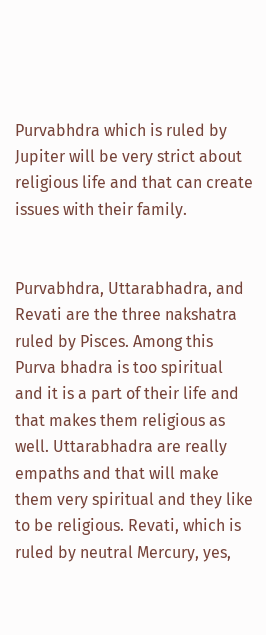Purvabhdra which is ruled by Jupiter will be very strict about religious life and that can create issues with their family.


Purvabhdra, Uttarabhadra, and Revati are the three nakshatra ruled by Pisces. Among this Purva bhadra is too spiritual and it is a part of their life and that makes them religious as well. Uttarabhadra are really empaths and that will make them very spiritual and they like to be religious. Revati, which is ruled by neutral Mercury, yes,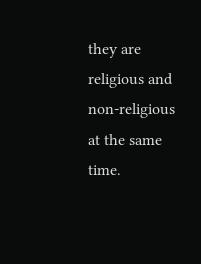they are religious and non-religious at the same time.